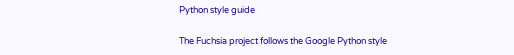Python style guide

The Fuchsia project follows the Google Python style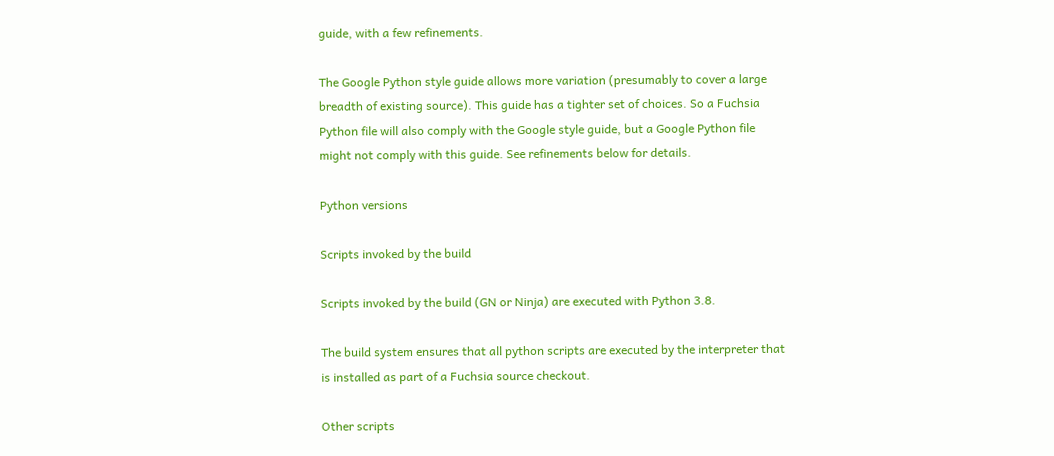guide, with a few refinements.

The Google Python style guide allows more variation (presumably to cover a large breadth of existing source). This guide has a tighter set of choices. So a Fuchsia Python file will also comply with the Google style guide, but a Google Python file might not comply with this guide. See refinements below for details.

Python versions

Scripts invoked by the build

Scripts invoked by the build (GN or Ninja) are executed with Python 3.8.

The build system ensures that all python scripts are executed by the interpreter that is installed as part of a Fuchsia source checkout.

Other scripts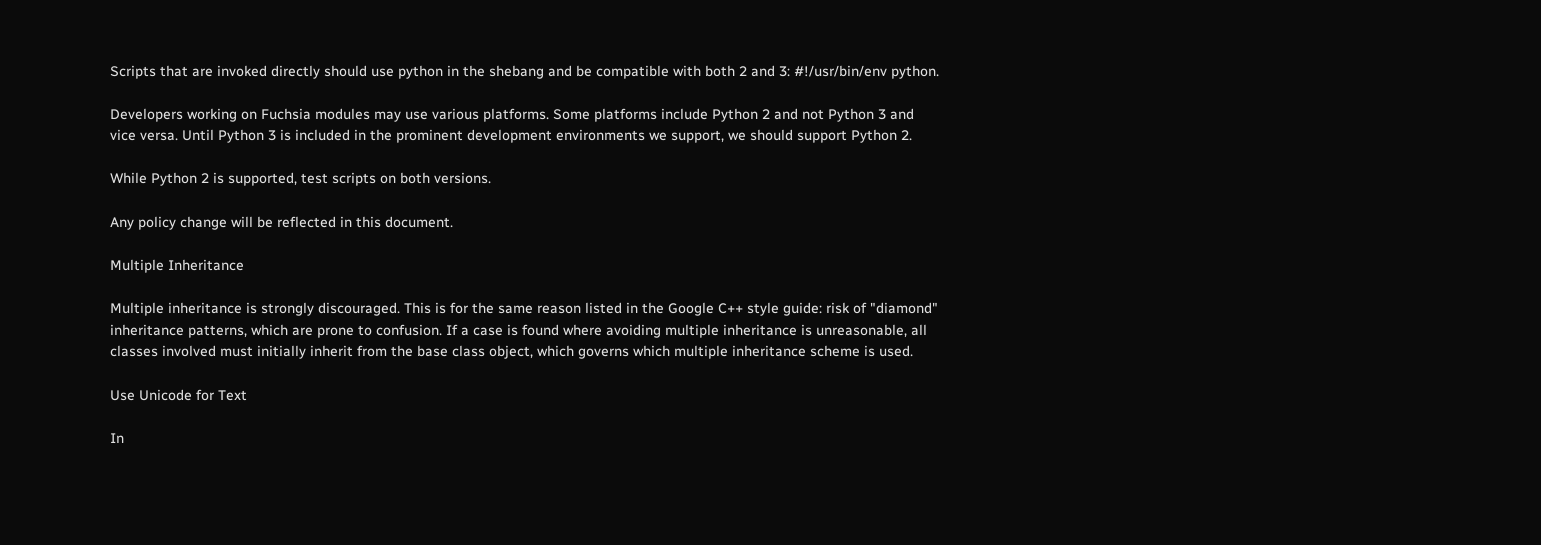Scripts that are invoked directly should use python in the shebang and be compatible with both 2 and 3: #!/usr/bin/env python.

Developers working on Fuchsia modules may use various platforms. Some platforms include Python 2 and not Python 3 and vice versa. Until Python 3 is included in the prominent development environments we support, we should support Python 2.

While Python 2 is supported, test scripts on both versions.

Any policy change will be reflected in this document.

Multiple Inheritance

Multiple inheritance is strongly discouraged. This is for the same reason listed in the Google C++ style guide: risk of "diamond" inheritance patterns, which are prone to confusion. If a case is found where avoiding multiple inheritance is unreasonable, all classes involved must initially inherit from the base class object, which governs which multiple inheritance scheme is used.

Use Unicode for Text

In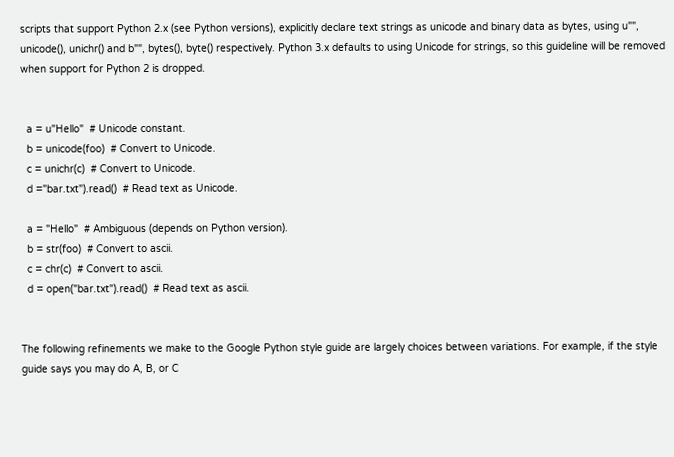scripts that support Python 2.x (see Python versions), explicitly declare text strings as unicode and binary data as bytes, using u"", unicode(), unichr() and b"", bytes(), byte() respectively. Python 3.x defaults to using Unicode for strings, so this guideline will be removed when support for Python 2 is dropped.


  a = u"Hello"  # Unicode constant.
  b = unicode(foo)  # Convert to Unicode.
  c = unichr(c)  # Convert to Unicode.
  d ="bar.txt").read()  # Read text as Unicode.

  a = "Hello"  # Ambiguous (depends on Python version).
  b = str(foo)  # Convert to ascii.
  c = chr(c)  # Convert to ascii.
  d = open("bar.txt").read()  # Read text as ascii.


The following refinements we make to the Google Python style guide are largely choices between variations. For example, if the style guide says you may do A, B, or C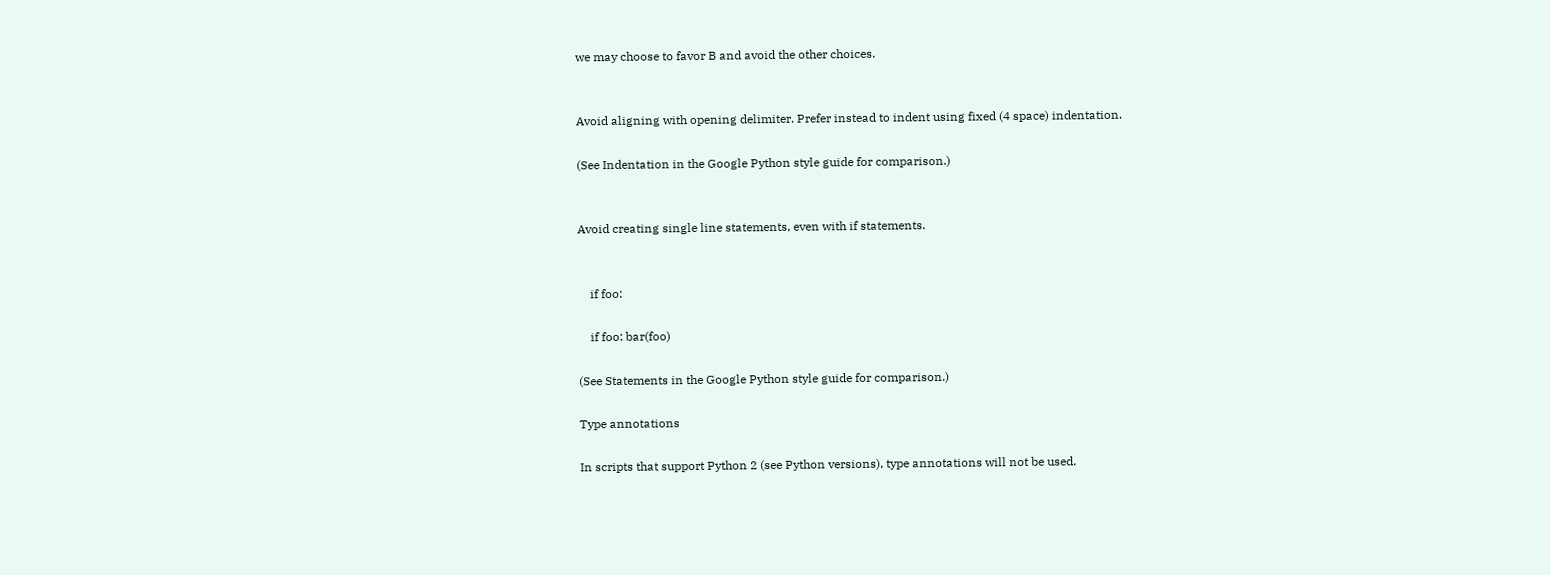we may choose to favor B and avoid the other choices.


Avoid aligning with opening delimiter. Prefer instead to indent using fixed (4 space) indentation.

(See Indentation in the Google Python style guide for comparison.)


Avoid creating single line statements, even with if statements.


    if foo:

    if foo: bar(foo)

(See Statements in the Google Python style guide for comparison.)

Type annotations

In scripts that support Python 2 (see Python versions), type annotations will not be used.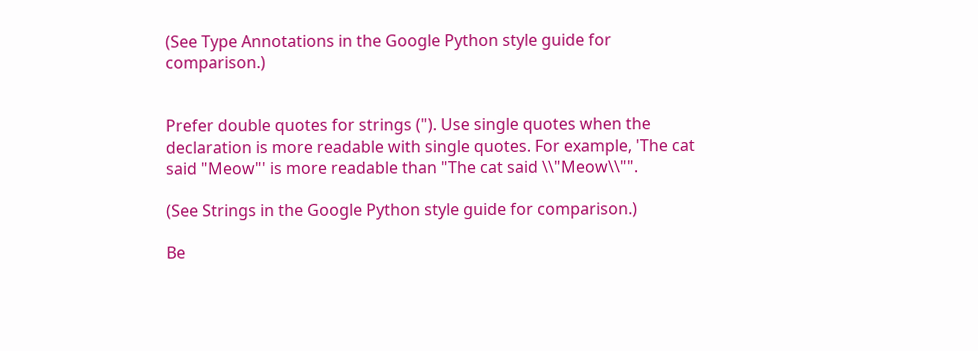(See Type Annotations in the Google Python style guide for comparison.)


Prefer double quotes for strings ("). Use single quotes when the declaration is more readable with single quotes. For example, 'The cat said "Meow"' is more readable than "The cat said \\"Meow\\"".

(See Strings in the Google Python style guide for comparison.)

Be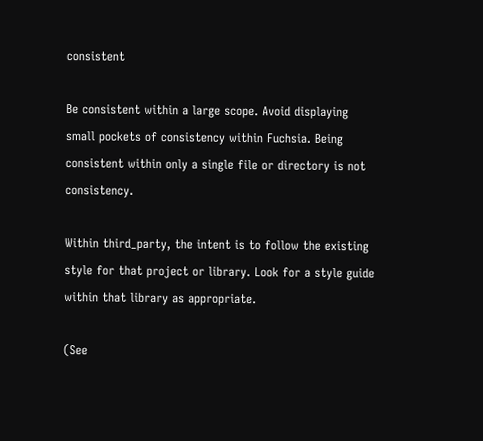consistent

Be consistent within a large scope. Avoid displaying small pockets of consistency within Fuchsia. Being consistent within only a single file or directory is not consistency.

Within third_party, the intent is to follow the existing style for that project or library. Look for a style guide within that library as appropriate.

(See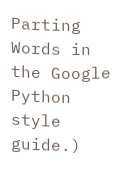Parting Words in the Google Python style guide.)